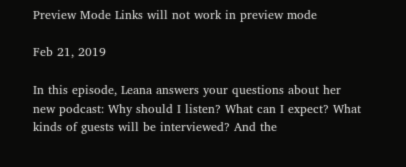Preview Mode Links will not work in preview mode

Feb 21, 2019

In this episode, Leana answers your questions about her new podcast: Why should I listen? What can I expect? What kinds of guests will be interviewed? And the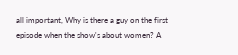all important, Why is there a guy on the first episode when the show's about women? A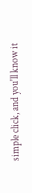simple click, and you'll know it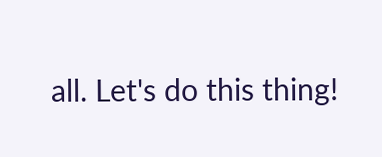all. Let's do this thing!